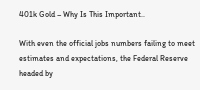401k Gold – Why Is This Important..

With even the official jobs numbers failing to meet estimates and expectations, the Federal Reserve headed by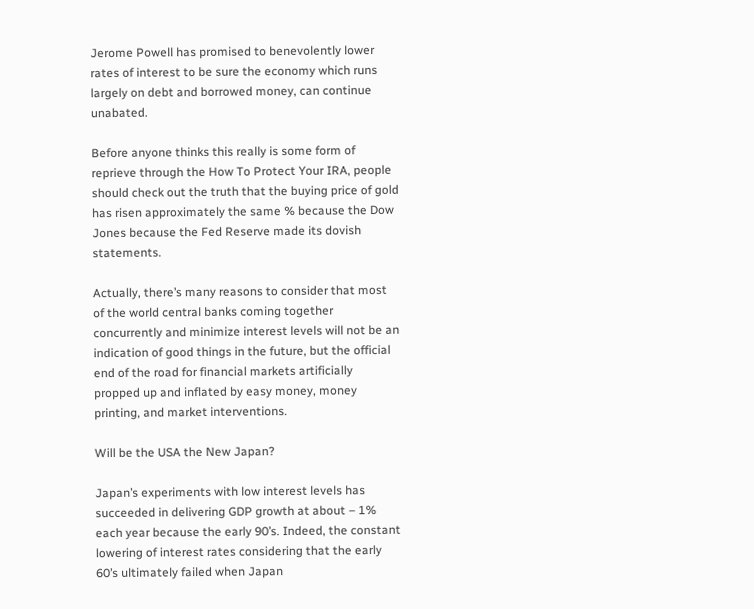Jerome Powell has promised to benevolently lower rates of interest to be sure the economy which runs largely on debt and borrowed money, can continue unabated.

Before anyone thinks this really is some form of reprieve through the How To Protect Your IRA, people should check out the truth that the buying price of gold has risen approximately the same % because the Dow Jones because the Fed Reserve made its dovish statements.

Actually, there’s many reasons to consider that most of the world central banks coming together concurrently and minimize interest levels will not be an indication of good things in the future, but the official end of the road for financial markets artificially propped up and inflated by easy money, money printing, and market interventions.

Will be the USA the New Japan?

Japan’s experiments with low interest levels has succeeded in delivering GDP growth at about – 1% each year because the early 90’s. Indeed, the constant lowering of interest rates considering that the early 60’s ultimately failed when Japan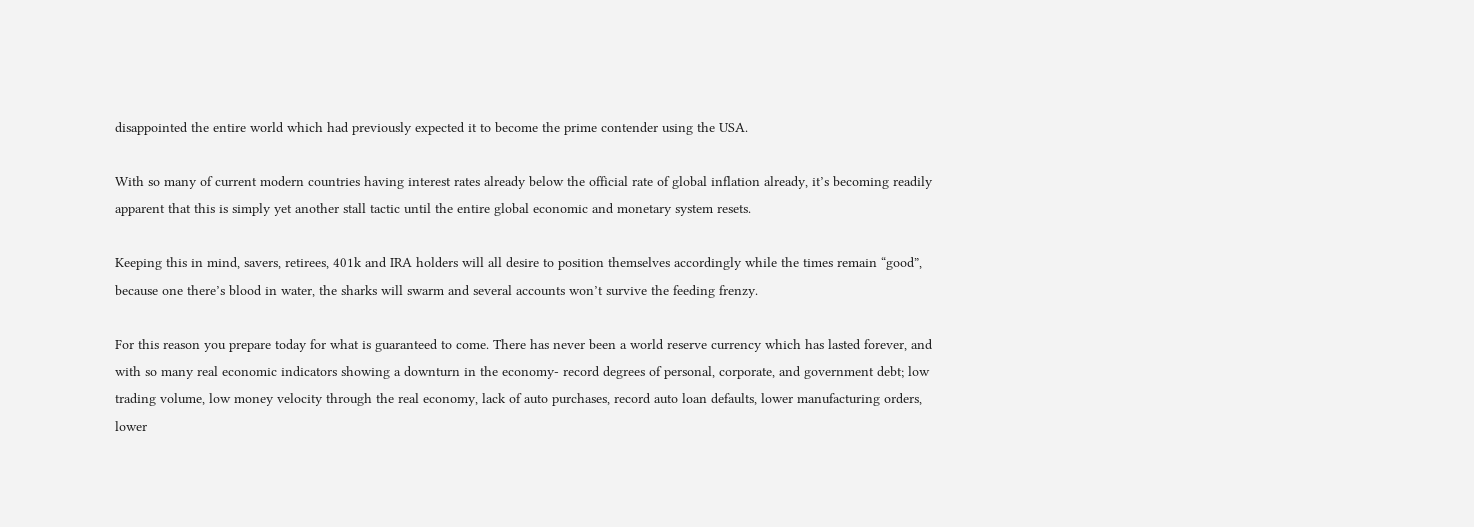disappointed the entire world which had previously expected it to become the prime contender using the USA.

With so many of current modern countries having interest rates already below the official rate of global inflation already, it’s becoming readily apparent that this is simply yet another stall tactic until the entire global economic and monetary system resets.

Keeping this in mind, savers, retirees, 401k and IRA holders will all desire to position themselves accordingly while the times remain “good”, because one there’s blood in water, the sharks will swarm and several accounts won’t survive the feeding frenzy.

For this reason you prepare today for what is guaranteed to come. There has never been a world reserve currency which has lasted forever, and with so many real economic indicators showing a downturn in the economy- record degrees of personal, corporate, and government debt; low trading volume, low money velocity through the real economy, lack of auto purchases, record auto loan defaults, lower manufacturing orders, lower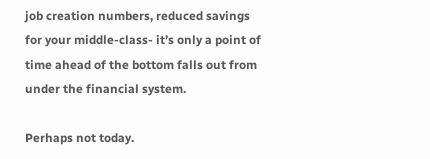job creation numbers, reduced savings for your middle-class- it’s only a point of time ahead of the bottom falls out from under the financial system.

Perhaps not today.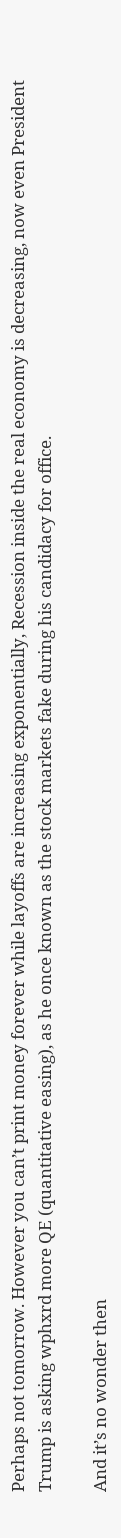Perhaps not tomorrow. However you can’t print money forever while layoffs are increasing exponentially, Recession inside the real economy is decreasing, now even President Trump is asking wphxrd more QE (quantitative easing), as he once known as the stock markets fake during his candidacy for office.

And it’s no wonder then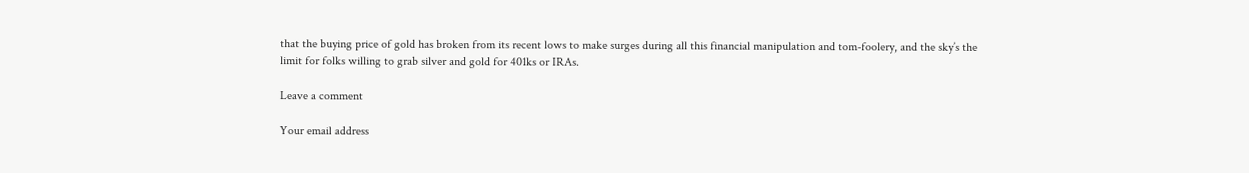that the buying price of gold has broken from its recent lows to make surges during all this financial manipulation and tom-foolery, and the sky’s the limit for folks willing to grab silver and gold for 401ks or IRAs.

Leave a comment

Your email address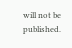will not be published.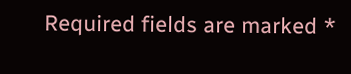Required fields are marked *